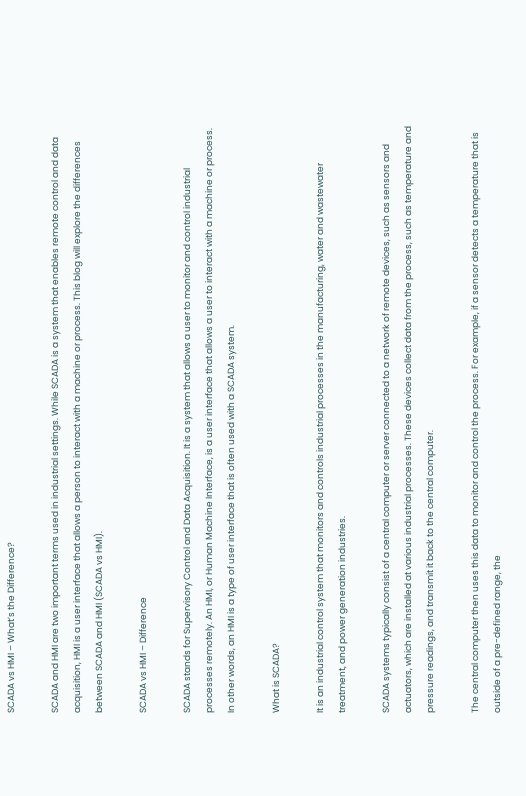SCADA vs HMI – What’s the Difference?

SCADA and HMI are two important terms used in industrial settings. While SCADA is a system that enables remote control and data acquisition, HMI is a user interface that allows a person to interact with a machine or process. This blog will explore the differences between SCADA and HMI (SCADA vs HMI).

SCADA vs HMI – Difference

SCADA stands for Supervisory Control and Data Acquisition. It is a system that allows a user to monitor and control industrial processes remotely. An HMI, or Human Machine Interface, is a user interface that allows a user to interact with a machine or process. In other words, an HMI is a type of user interface that is often used with a SCADA system.

What is SCADA?

It is an industrial control system that monitors and controls industrial processes in the manufacturing, water and wastewater treatment, and power generation industries.

SCADA systems typically consist of a central computer or server connected to a network of remote devices, such as sensors and actuators, which are installed at various industrial processes. These devices collect data from the process, such as temperature and pressure readings, and transmit it back to the central computer.

The central computer then uses this data to monitor and control the process. For example, if a sensor detects a temperature that is outside of a pre-defined range, the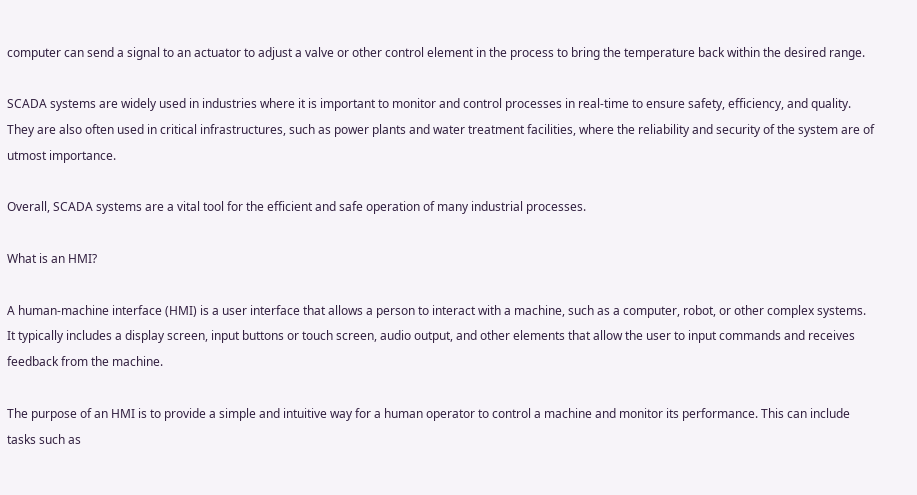computer can send a signal to an actuator to adjust a valve or other control element in the process to bring the temperature back within the desired range.

SCADA systems are widely used in industries where it is important to monitor and control processes in real-time to ensure safety, efficiency, and quality. They are also often used in critical infrastructures, such as power plants and water treatment facilities, where the reliability and security of the system are of utmost importance.

Overall, SCADA systems are a vital tool for the efficient and safe operation of many industrial processes.

What is an HMI?

A human-machine interface (HMI) is a user interface that allows a person to interact with a machine, such as a computer, robot, or other complex systems. It typically includes a display screen, input buttons or touch screen, audio output, and other elements that allow the user to input commands and receives feedback from the machine.

The purpose of an HMI is to provide a simple and intuitive way for a human operator to control a machine and monitor its performance. This can include tasks such as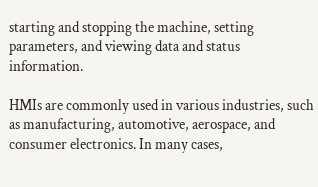starting and stopping the machine, setting parameters, and viewing data and status information.

HMIs are commonly used in various industries, such as manufacturing, automotive, aerospace, and consumer electronics. In many cases,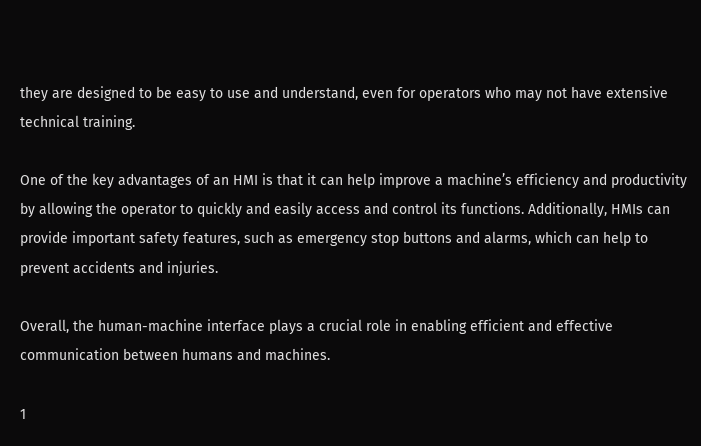they are designed to be easy to use and understand, even for operators who may not have extensive technical training.

One of the key advantages of an HMI is that it can help improve a machine’s efficiency and productivity by allowing the operator to quickly and easily access and control its functions. Additionally, HMIs can provide important safety features, such as emergency stop buttons and alarms, which can help to prevent accidents and injuries.

Overall, the human-machine interface plays a crucial role in enabling efficient and effective communication between humans and machines.

1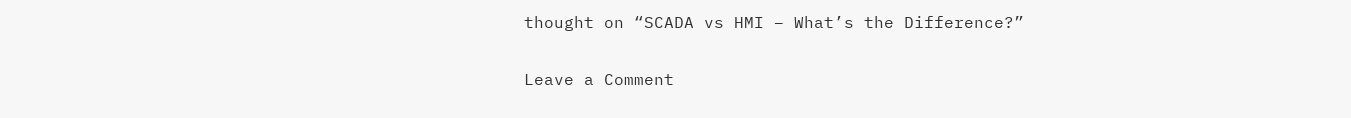thought on “SCADA vs HMI – What’s the Difference?”

Leave a Comment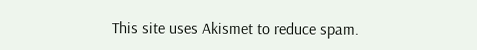This site uses Akismet to reduce spam.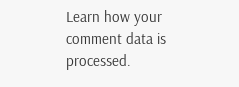Learn how your comment data is processed.